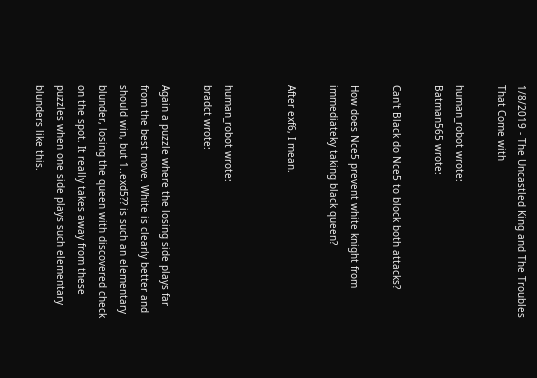1/8/2019 - The Uncastled King and The Troubles That Come with

human_robot wrote:
Batman565 wrote:

Can't Black do Nce5 to block both attacks?

How does Nce5 prevent white knight from immediateky taking black queen?

After exf6, I mean.


human_robot wrote:
bradct wrote:

Again a puzzle where the losing side plays far from the best move. White is clearly better and should win, but 1..exd5?? is such an elementary blunder, losing the queen with discovered check on the spot. It really takes away from these puzzles when one side plays such elementary blunders like this.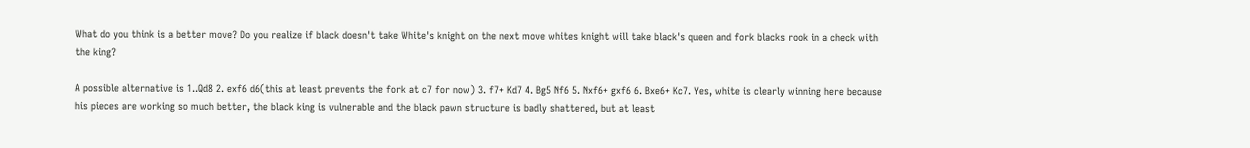What do you think is a better move? Do you realize if black doesn't take White's knight on the next move whites knight will take black's queen and fork blacks rook in a check with the king?

A possible alternative is 1..Qd8 2. exf6 d6(this at least prevents the fork at c7 for now) 3. f7+ Kd7 4. Bg5 Nf6 5. Nxf6+ gxf6 6. Bxe6+ Kc7. Yes, white is clearly winning here because his pieces are working so much better, the black king is vulnerable and the black pawn structure is badly shattered, but at least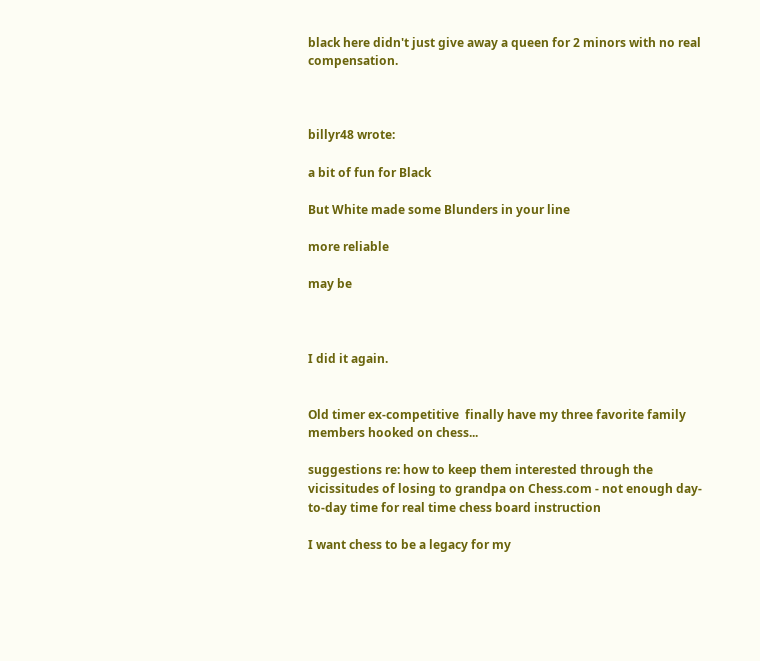black here didn't just give away a queen for 2 minors with no real compensation.



billyr48 wrote:

a bit of fun for Black

But White made some Blunders in your line

more reliable

may be



I did it again.


Old timer ex-competitive  finally have my three favorite family members hooked on chess...

suggestions re: how to keep them interested through the vicissitudes of losing to grandpa on Chess.com - not enough day-to-day time for real time chess board instruction

I want chess to be a legacy for my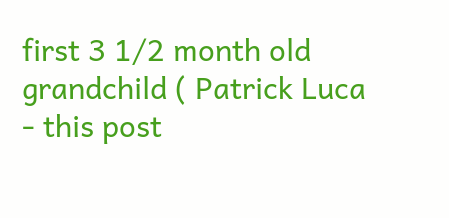first 3 1/2 month old grandchild ( Patrick Luca - this post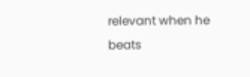relevant when he beats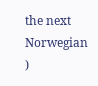the next Norwegian )